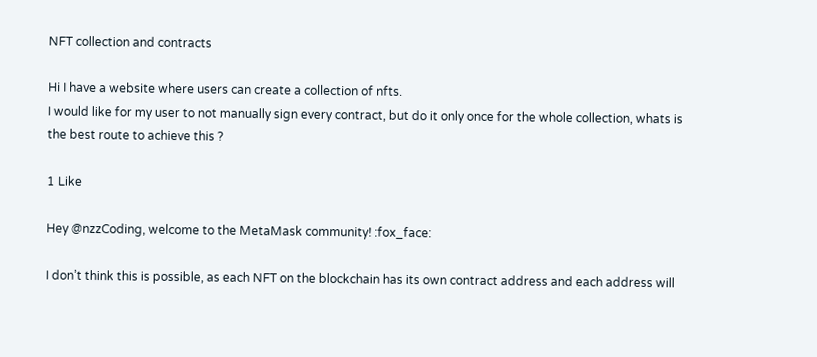NFT collection and contracts

Hi I have a website where users can create a collection of nfts.
I would like for my user to not manually sign every contract, but do it only once for the whole collection, whats is the best route to achieve this ?

1 Like

Hey @nzzCoding, welcome to the MetaMask community! :fox_face:

I don’t think this is possible, as each NFT on the blockchain has its own contract address and each address will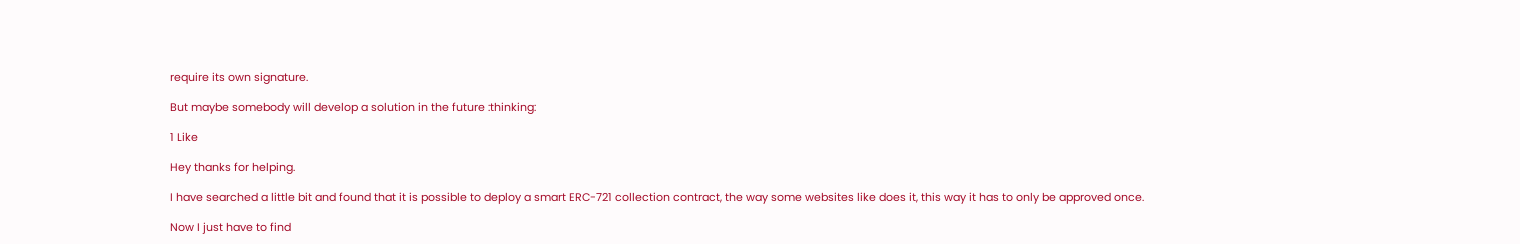require its own signature.

But maybe somebody will develop a solution in the future :thinking:

1 Like

Hey thanks for helping.

I have searched a little bit and found that it is possible to deploy a smart ERC-721 collection contract, the way some websites like does it, this way it has to only be approved once.

Now I just have to find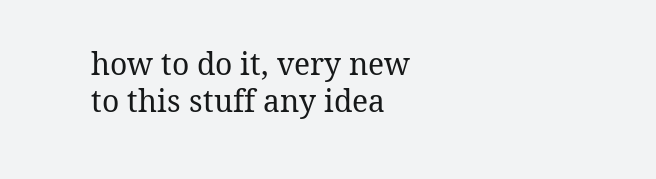how to do it, very new to this stuff any idea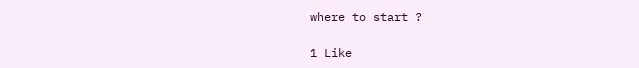where to start ?

1 Like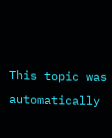This topic was automatically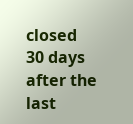closed 30 days after the last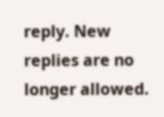reply. New replies are no longer allowed.